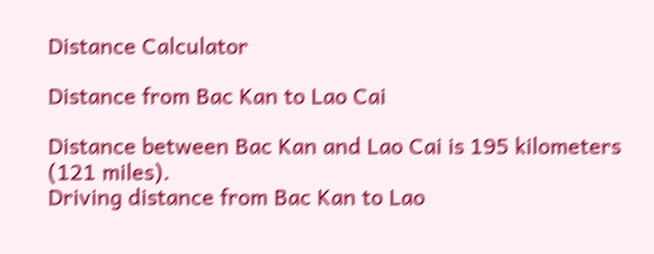Distance Calculator

Distance from Bac Kan to Lao Cai

Distance between Bac Kan and Lao Cai is 195 kilometers (121 miles).
Driving distance from Bac Kan to Lao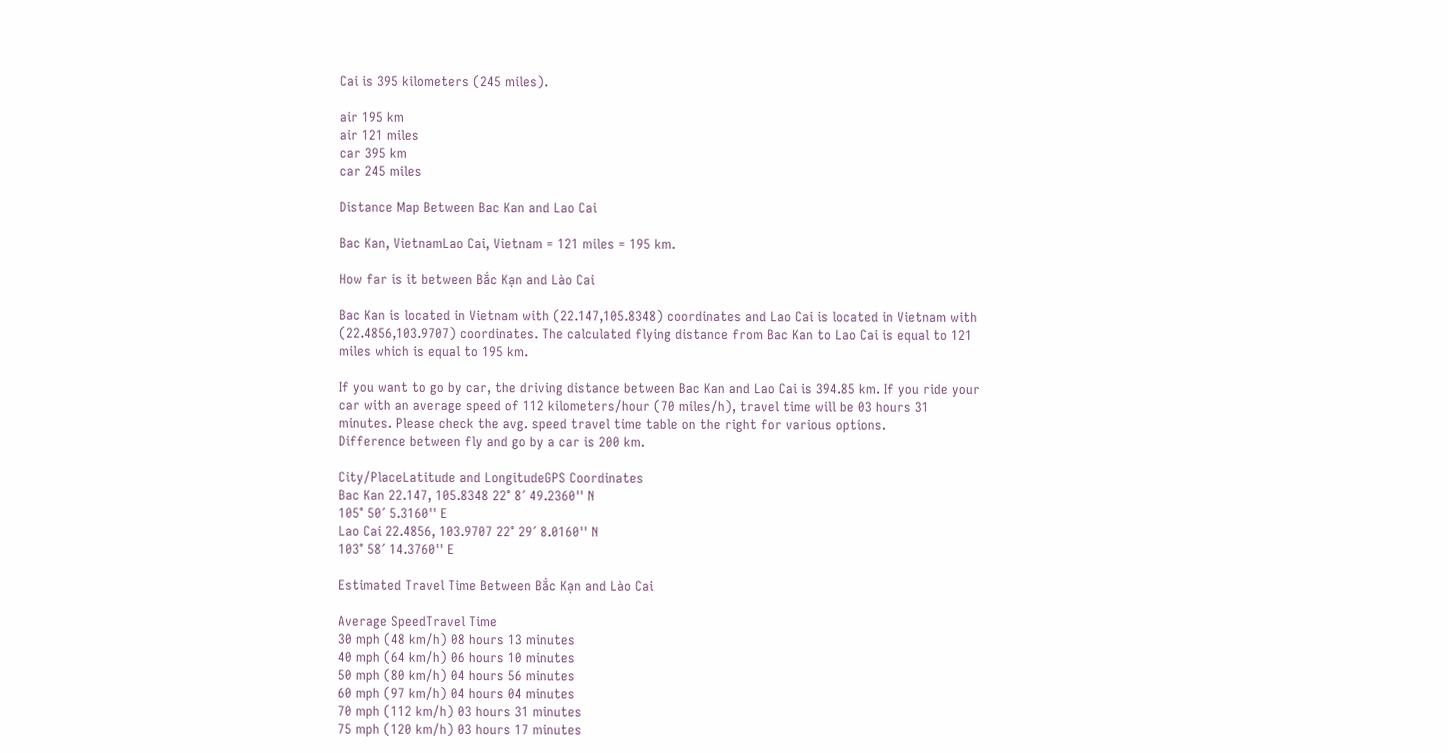Cai is 395 kilometers (245 miles).

air 195 km
air 121 miles
car 395 km
car 245 miles

Distance Map Between Bac Kan and Lao Cai

Bac Kan, VietnamLao Cai, Vietnam = 121 miles = 195 km.

How far is it between Bắc Kạn and Lào Cai

Bac Kan is located in Vietnam with (22.147,105.8348) coordinates and Lao Cai is located in Vietnam with (22.4856,103.9707) coordinates. The calculated flying distance from Bac Kan to Lao Cai is equal to 121 miles which is equal to 195 km.

If you want to go by car, the driving distance between Bac Kan and Lao Cai is 394.85 km. If you ride your car with an average speed of 112 kilometers/hour (70 miles/h), travel time will be 03 hours 31 minutes. Please check the avg. speed travel time table on the right for various options.
Difference between fly and go by a car is 200 km.

City/PlaceLatitude and LongitudeGPS Coordinates
Bac Kan 22.147, 105.8348 22° 8´ 49.2360'' N
105° 50´ 5.3160'' E
Lao Cai 22.4856, 103.9707 22° 29´ 8.0160'' N
103° 58´ 14.3760'' E

Estimated Travel Time Between Bắc Kạn and Lào Cai

Average SpeedTravel Time
30 mph (48 km/h) 08 hours 13 minutes
40 mph (64 km/h) 06 hours 10 minutes
50 mph (80 km/h) 04 hours 56 minutes
60 mph (97 km/h) 04 hours 04 minutes
70 mph (112 km/h) 03 hours 31 minutes
75 mph (120 km/h) 03 hours 17 minutes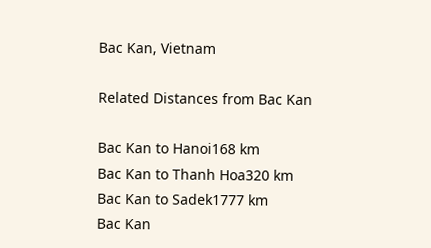Bac Kan, Vietnam

Related Distances from Bac Kan

Bac Kan to Hanoi168 km
Bac Kan to Thanh Hoa320 km
Bac Kan to Sadek1777 km
Bac Kan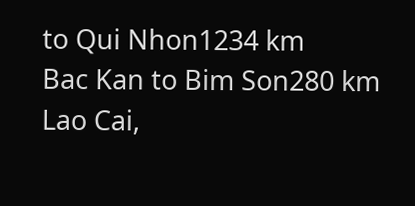to Qui Nhon1234 km
Bac Kan to Bim Son280 km
Lao Cai,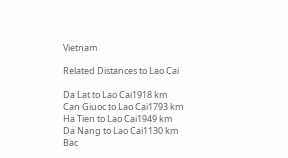Vietnam

Related Distances to Lao Cai

Da Lat to Lao Cai1918 km
Can Giuoc to Lao Cai1793 km
Ha Tien to Lao Cai1949 km
Da Nang to Lao Cai1130 km
Bac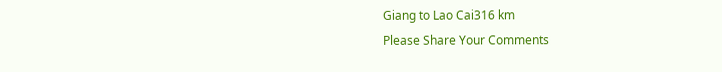Giang to Lao Cai316 km
Please Share Your Comments